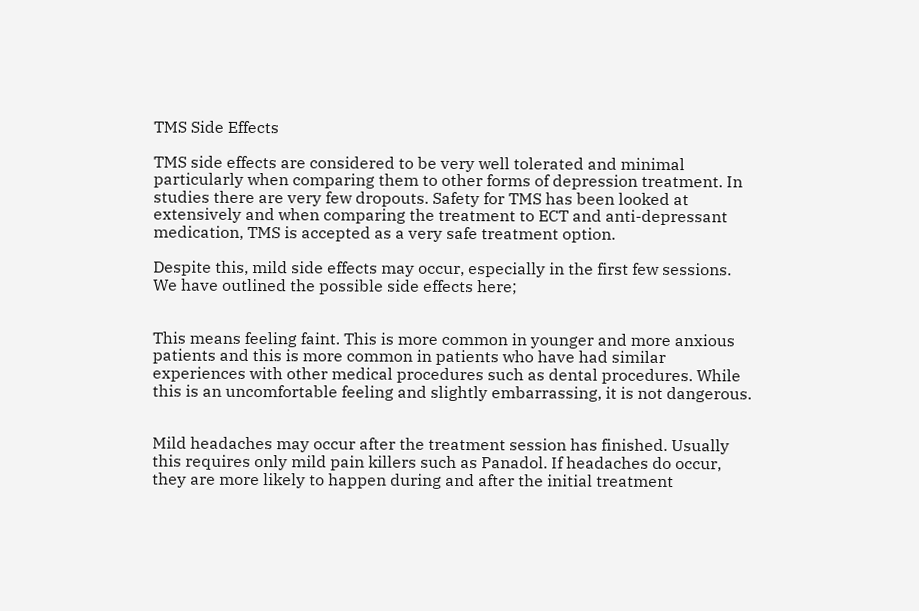TMS Side Effects

TMS side effects are considered to be very well tolerated and minimal particularly when comparing them to other forms of depression treatment. In studies there are very few dropouts. Safety for TMS has been looked at extensively and when comparing the treatment to ECT and anti-depressant medication, TMS is accepted as a very safe treatment option.

Despite this, mild side effects may occur, especially in the first few sessions.  We have outlined the possible side effects here;


This means feeling faint. This is more common in younger and more anxious patients and this is more common in patients who have had similar experiences with other medical procedures such as dental procedures. While this is an uncomfortable feeling and slightly embarrassing, it is not dangerous.


Mild headaches may occur after the treatment session has finished. Usually this requires only mild pain killers such as Panadol. If headaches do occur, they are more likely to happen during and after the initial treatment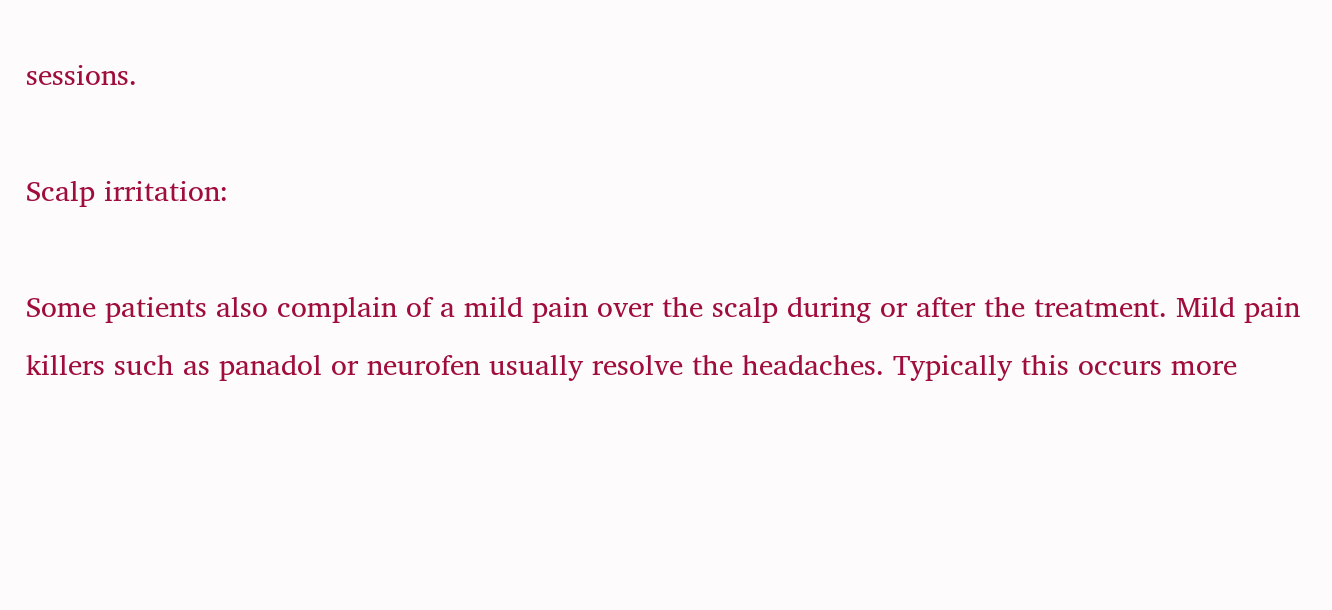sessions.

Scalp irritation:

Some patients also complain of a mild pain over the scalp during or after the treatment. Mild pain killers such as panadol or neurofen usually resolve the headaches. Typically this occurs more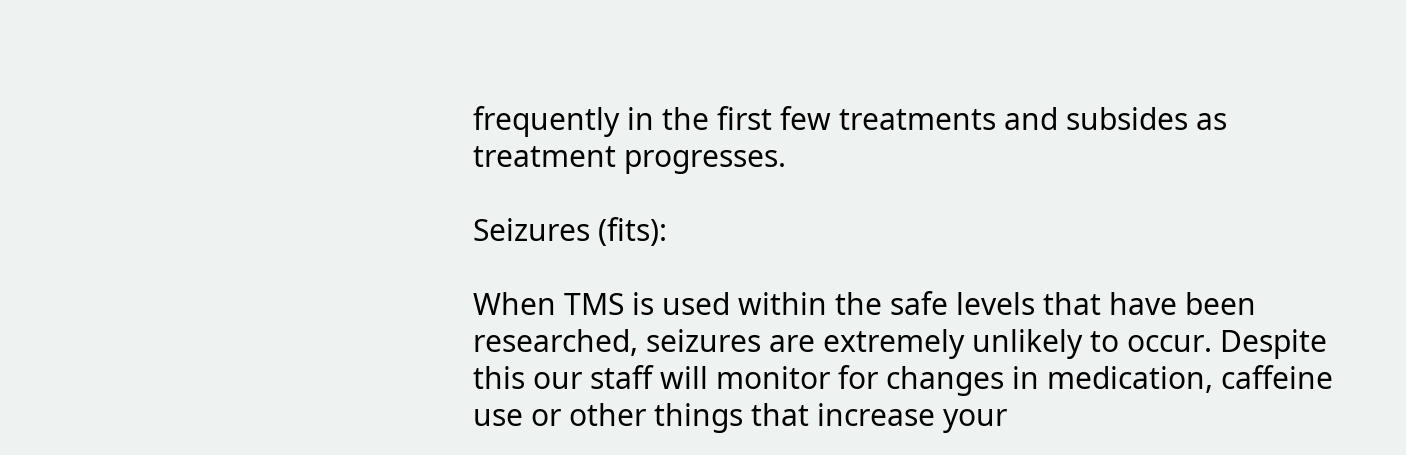frequently in the first few treatments and subsides as treatment progresses.

Seizures (fits):

When TMS is used within the safe levels that have been researched, seizures are extremely unlikely to occur. Despite this our staff will monitor for changes in medication, caffeine use or other things that increase your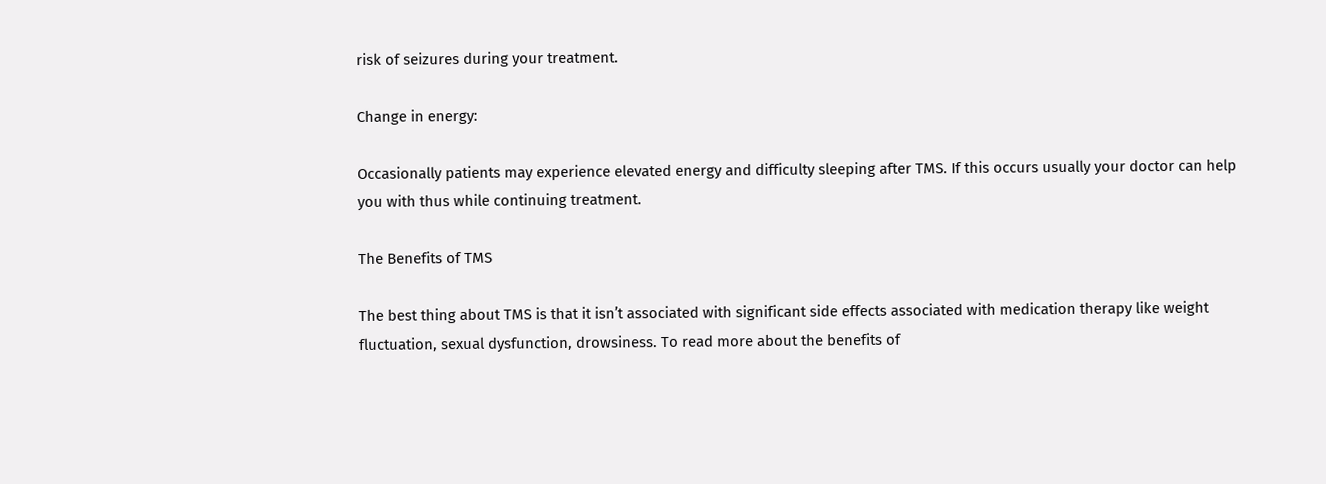risk of seizures during your treatment.

Change in energy:

Occasionally patients may experience elevated energy and difficulty sleeping after TMS. If this occurs usually your doctor can help you with thus while continuing treatment.

The Benefits of TMS

The best thing about TMS is that it isn’t associated with significant side effects associated with medication therapy like weight fluctuation, sexual dysfunction, drowsiness. To read more about the benefits of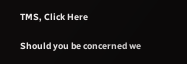TMS, Click Here

Should you be concerned we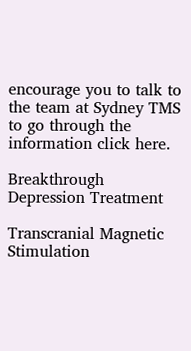encourage you to talk to the team at Sydney TMS to go through the information click here.

Breakthrough Depression Treatment

Transcranial Magnetic Stimulation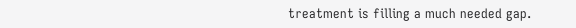treatment is filling a much needed gap.